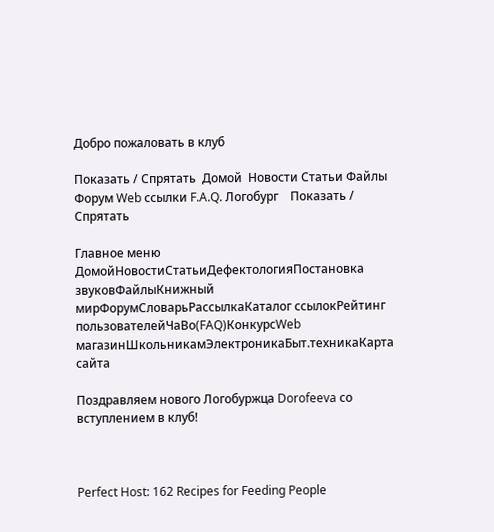Добро пожаловать в клуб

Показать / Спрятать  Домой  Новости Статьи Файлы Форум Web ссылки F.A.Q. Логобург    Показать / Спрятать

Главное меню
ДомойНовостиСтатьиДефектологияПостановка звуковФайлыКнижный мирФорумСловарьРассылкаКаталог ссылокРейтинг пользователейЧаВо(FAQ)КонкурсWeb магазинШкольникамЭлектроникаБыт.техникаКарта сайта

Поздравляем нового Логобуржца Dorofeeva со вступлением в клуб!



Perfect Host: 162 Recipes for Feeding People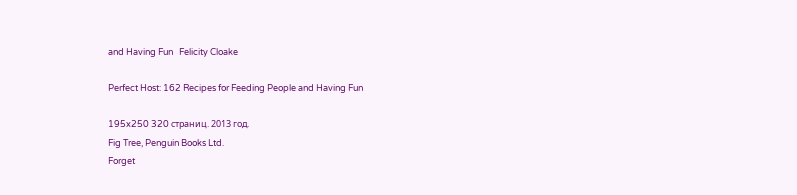and Having Fun   Felicity Cloake

Perfect Host: 162 Recipes for Feeding People and Having Fun

195x250 320 страниц. 2013 год.
Fig Tree, Penguin Books Ltd.
Forget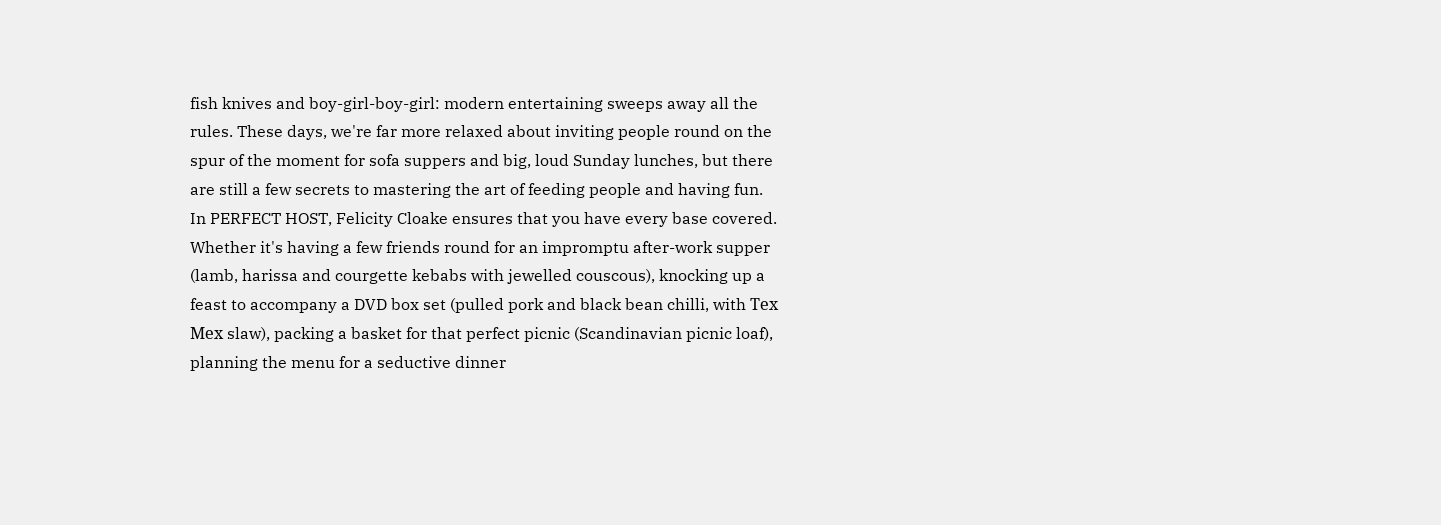fish knives and boy-girl-boy-girl: modern entertaining sweeps away all the rules. These days, we're far more relaxed about inviting people round on the spur of the moment for sofa suppers and big, loud Sunday lunches, but there are still a few secrets to mastering the art of feeding people and having fun. In PERFECT HOST, Felicity Cloake ensures that you have every base covered. Whether it's having a few friends round for an impromptu after-work supper (lamb, harissa and courgette kebabs with jewelled couscous), knocking up a feast to accompany a DVD box set (pulled pork and black bean chilli, with Тех Мех slaw), packing a basket for that perfect picnic (Scandinavian picnic loaf), planning the menu for a seductive dinner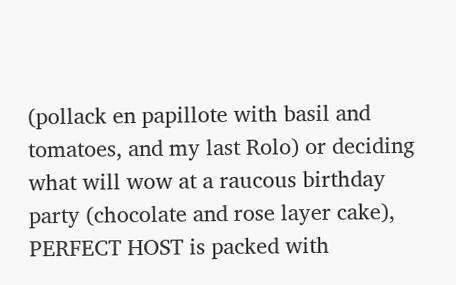(pollack en papillote with basil and tomatoes, and my last Rolo) or deciding what will wow at a raucous birthday party (chocolate and rose layer cake), PERFECT HOST is packed with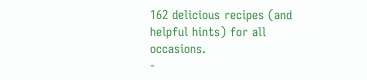162 delicious recipes (and helpful hints) for all occasions.
-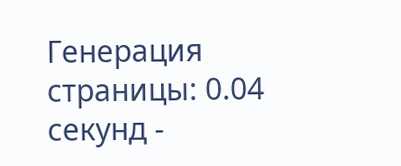Генерация страницы: 0.04 секунд -